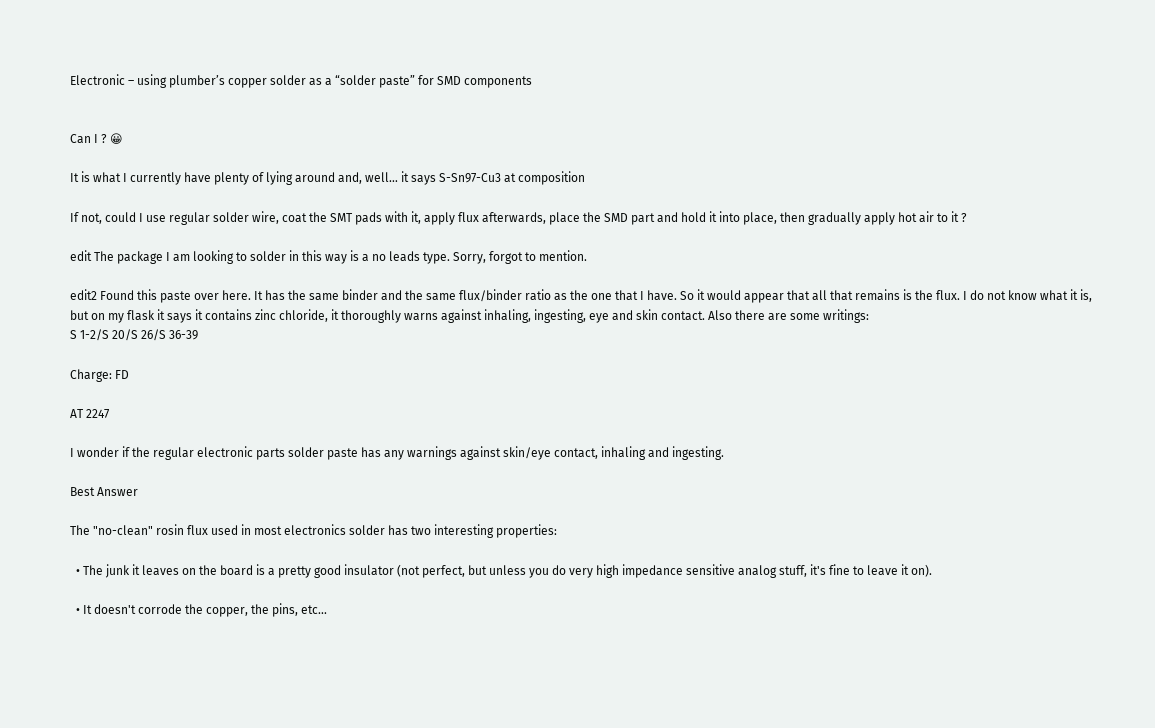Electronic – using plumber’s copper solder as a “solder paste” for SMD components


Can I ? 😀

It is what I currently have plenty of lying around and, well… it says S-Sn97-Cu3 at composition

If not, could I use regular solder wire, coat the SMT pads with it, apply flux afterwards, place the SMD part and hold it into place, then gradually apply hot air to it ?

edit The package I am looking to solder in this way is a no leads type. Sorry, forgot to mention.

edit2 Found this paste over here. It has the same binder and the same flux/binder ratio as the one that I have. So it would appear that all that remains is the flux. I do not know what it is, but on my flask it says it contains zinc chloride, it thoroughly warns against inhaling, ingesting, eye and skin contact. Also there are some writings:
S 1-2/S 20/S 26/S 36-39

Charge: FD

AT 2247

I wonder if the regular electronic parts solder paste has any warnings against skin/eye contact, inhaling and ingesting.

Best Answer

The "no-clean" rosin flux used in most electronics solder has two interesting properties:

  • The junk it leaves on the board is a pretty good insulator (not perfect, but unless you do very high impedance sensitive analog stuff, it's fine to leave it on).

  • It doesn't corrode the copper, the pins, etc...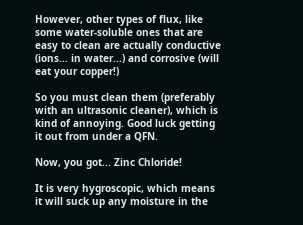However, other types of flux, like some water-soluble ones that are easy to clean are actually conductive (ions... in water...) and corrosive (will eat your copper!)

So you must clean them (preferably with an ultrasonic cleaner), which is kind of annoying. Good luck getting it out from under a QFN.

Now, you got... Zinc Chloride!

It is very hygroscopic, which means it will suck up any moisture in the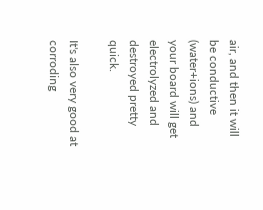air, and then it will be conductive (water+ions) and your board will get electrolyzed and destroyed pretty quick.

It's also very good at corroding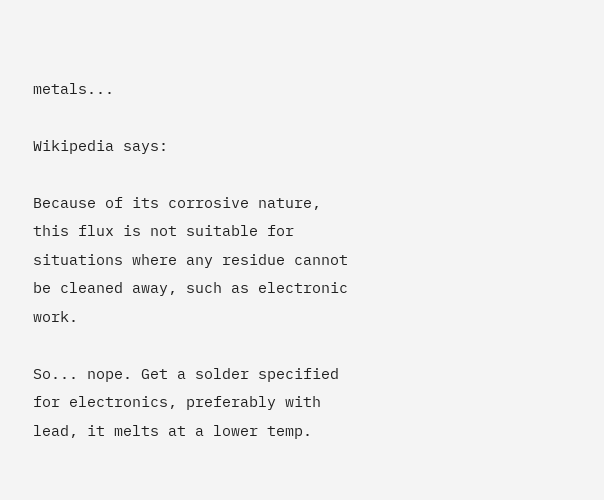metals...

Wikipedia says:

Because of its corrosive nature, this flux is not suitable for situations where any residue cannot be cleaned away, such as electronic work.

So... nope. Get a solder specified for electronics, preferably with lead, it melts at a lower temp.